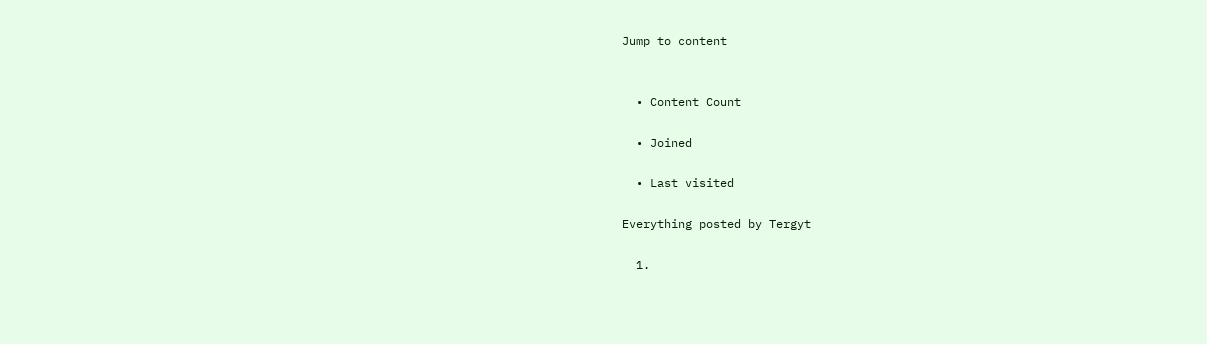Jump to content


  • Content Count

  • Joined

  • Last visited

Everything posted by Tergyt

  1.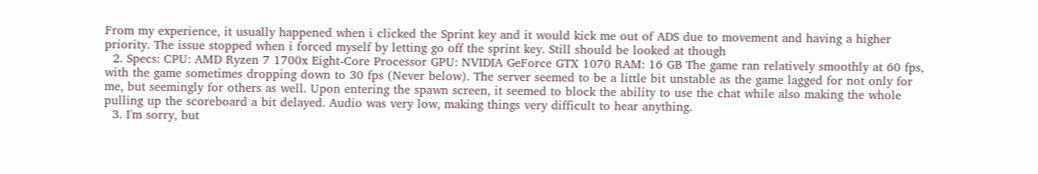From my experience, it usually happened when i clicked the Sprint key and it would kick me out of ADS due to movement and having a higher priority. The issue stopped when i forced myself by letting go off the sprint key. Still should be looked at though
  2. Specs: CPU: AMD Ryzen 7 1700x Eight-Core Processor GPU: NVIDIA GeForce GTX 1070 RAM: 16 GB The game ran relatively smoothly at 60 fps, with the game sometimes dropping down to 30 fps (Never below). The server seemed to be a little bit unstable as the game lagged for not only for me, but seemingly for others as well. Upon entering the spawn screen, it seemed to block the ability to use the chat while also making the whole pulling up the scoreboard a bit delayed. Audio was very low, making things very difficult to hear anything.
  3. I'm sorry, but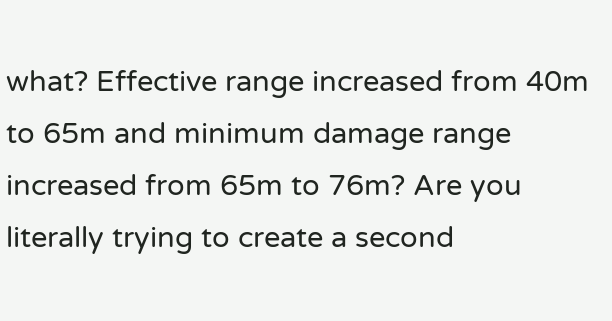what? Effective range increased from 40m to 65m and minimum damage range increased from 65m to 76m? Are you literally trying to create a second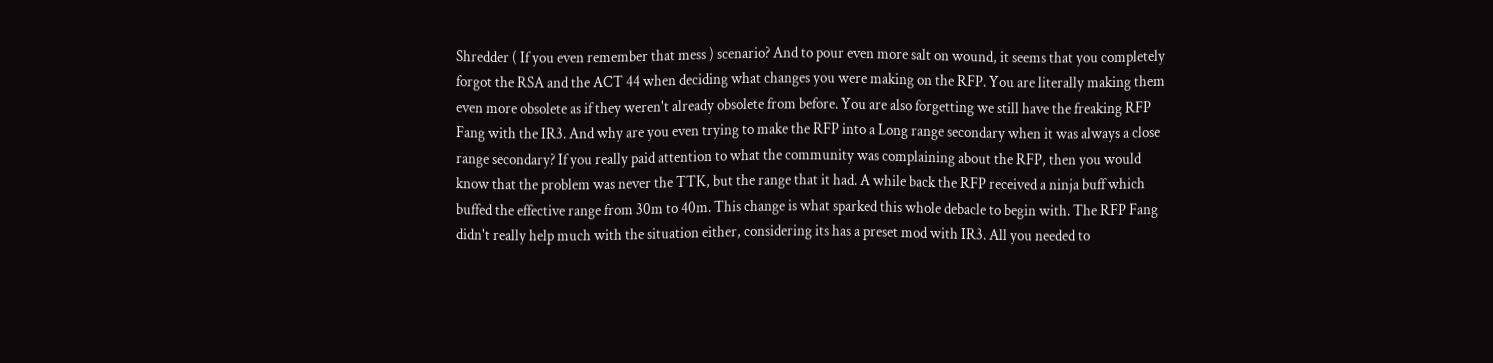Shredder ( If you even remember that mess ) scenario? And to pour even more salt on wound, it seems that you completely forgot the RSA and the ACT 44 when deciding what changes you were making on the RFP. You are literally making them even more obsolete as if they weren't already obsolete from before. You are also forgetting we still have the freaking RFP Fang with the IR3. And why are you even trying to make the RFP into a Long range secondary when it was always a close range secondary? If you really paid attention to what the community was complaining about the RFP, then you would know that the problem was never the TTK, but the range that it had. A while back the RFP received a ninja buff which buffed the effective range from 30m to 40m. This change is what sparked this whole debacle to begin with. The RFP Fang didn't really help much with the situation either, considering its has a preset mod with IR3. All you needed to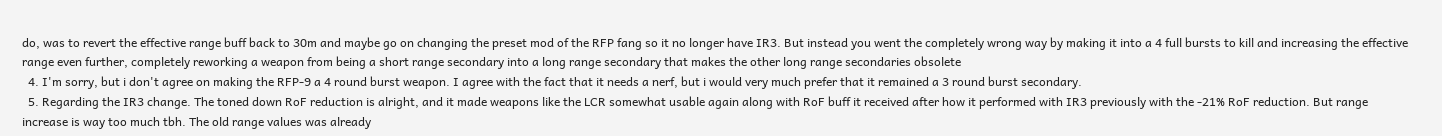do, was to revert the effective range buff back to 30m and maybe go on changing the preset mod of the RFP fang so it no longer have IR3. But instead you went the completely wrong way by making it into a 4 full bursts to kill and increasing the effective range even further, completely reworking a weapon from being a short range secondary into a long range secondary that makes the other long range secondaries obsolete
  4. I'm sorry, but i don't agree on making the RFP-9 a 4 round burst weapon. I agree with the fact that it needs a nerf, but i would very much prefer that it remained a 3 round burst secondary.
  5. Regarding the IR3 change. The toned down RoF reduction is alright, and it made weapons like the LCR somewhat usable again along with RoF buff it received after how it performed with IR3 previously with the -21% RoF reduction. But range increase is way too much tbh. The old range values was already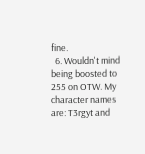fine.
  6. Wouldn't mind being boosted to 255 on OTW. My character names are: T3rgyt and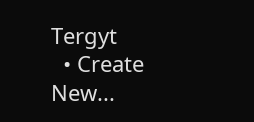Tergyt
  • Create New...